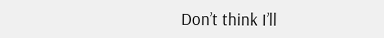Don’t think I’ll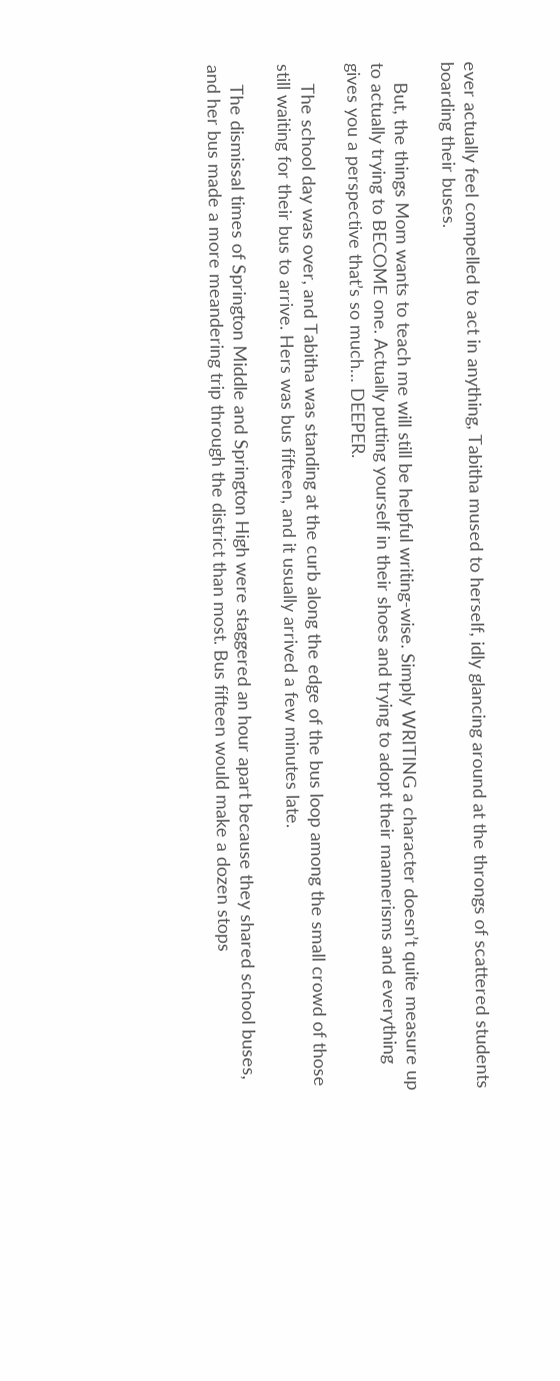ever actually feel compelled to act in anything, Tabitha mused to herself, idly glancing around at the throngs of scattered students boarding their buses.

    But, the things Mom wants to teach me will still be helpful writing-wise. Simply WRITING a character doesn’t quite measure up to actually trying to BECOME one. Actually putting yourself in their shoes and trying to adopt their mannerisms and everything gives you a perspective that’s so much… DEEPER.

    The school day was over, and Tabitha was standing at the curb along the edge of the bus loop among the small crowd of those still waiting for their bus to arrive. Hers was bus fifteen, and it usually arrived a few minutes late.

    The dismissal times of Springton Middle and Springton High were staggered an hour apart because they shared school buses, and her bus made a more meandering trip through the district than most. Bus fifteen would make a dozen stops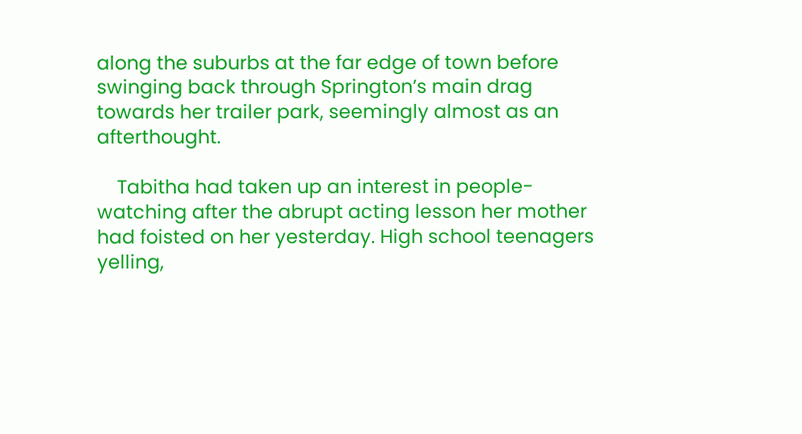along the suburbs at the far edge of town before swinging back through Springton’s main drag towards her trailer park, seemingly almost as an afterthought.

    Tabitha had taken up an interest in people-watching after the abrupt acting lesson her mother had foisted on her yesterday. High school teenagers yelling,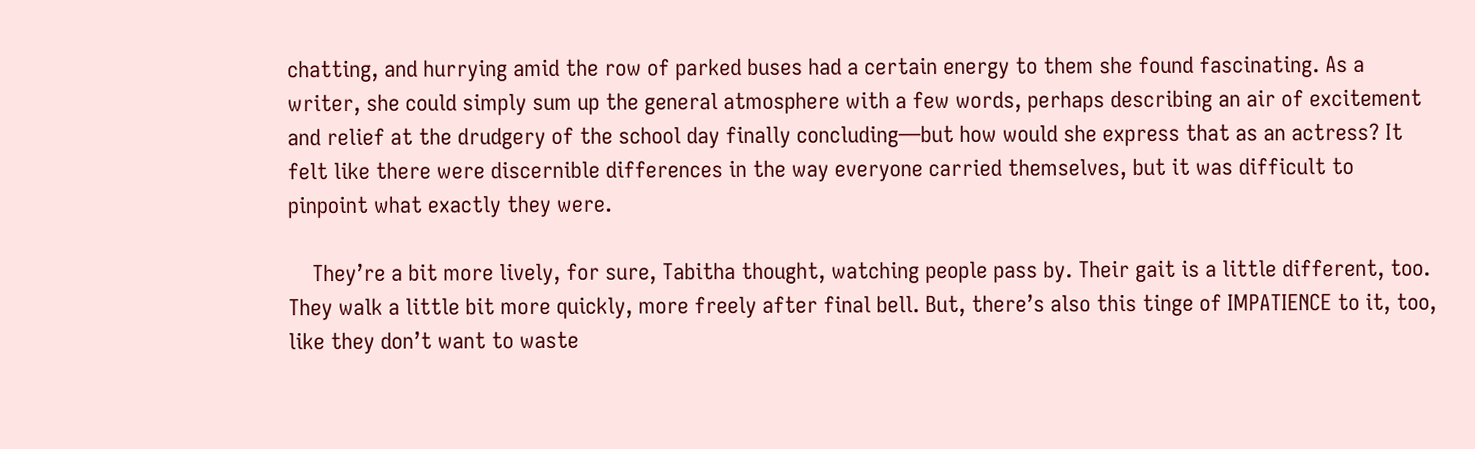chatting, and hurrying amid the row of parked buses had a certain energy to them she found fascinating. As a writer, she could simply sum up the general atmosphere with a few words, perhaps describing an air of excitement and relief at the drudgery of the school day finally concluding—but how would she express that as an actress? It felt like there were discernible differences in the way everyone carried themselves, but it was difficult to pinpoint what exactly they were.

    They’re a bit more lively, for sure, Tabitha thought, watching people pass by. Their gait is a little different, too. They walk a little bit more quickly, more freely after final bell. But, there’s also this tinge of IMPATIENCE to it, too, like they don’t want to waste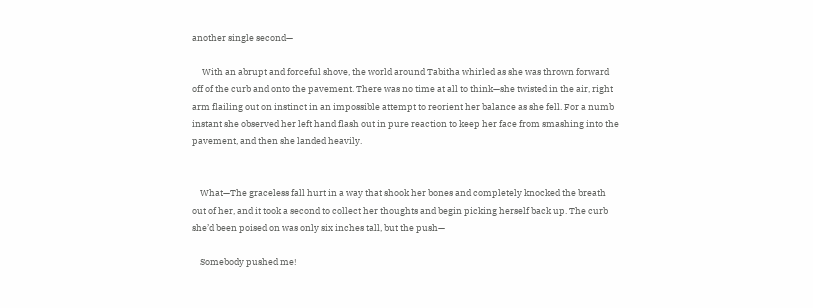another single second—

     With an abrupt and forceful shove, the world around Tabitha whirled as she was thrown forward off of the curb and onto the pavement. There was no time at all to think—she twisted in the air, right arm flailing out on instinct in an impossible attempt to reorient her balance as she fell. For a numb instant she observed her left hand flash out in pure reaction to keep her face from smashing into the pavement, and then she landed heavily.


    What—The graceless fall hurt in a way that shook her bones and completely knocked the breath out of her, and it took a second to collect her thoughts and begin picking herself back up. The curb she’d been poised on was only six inches tall, but the push—

    Somebody pushed me!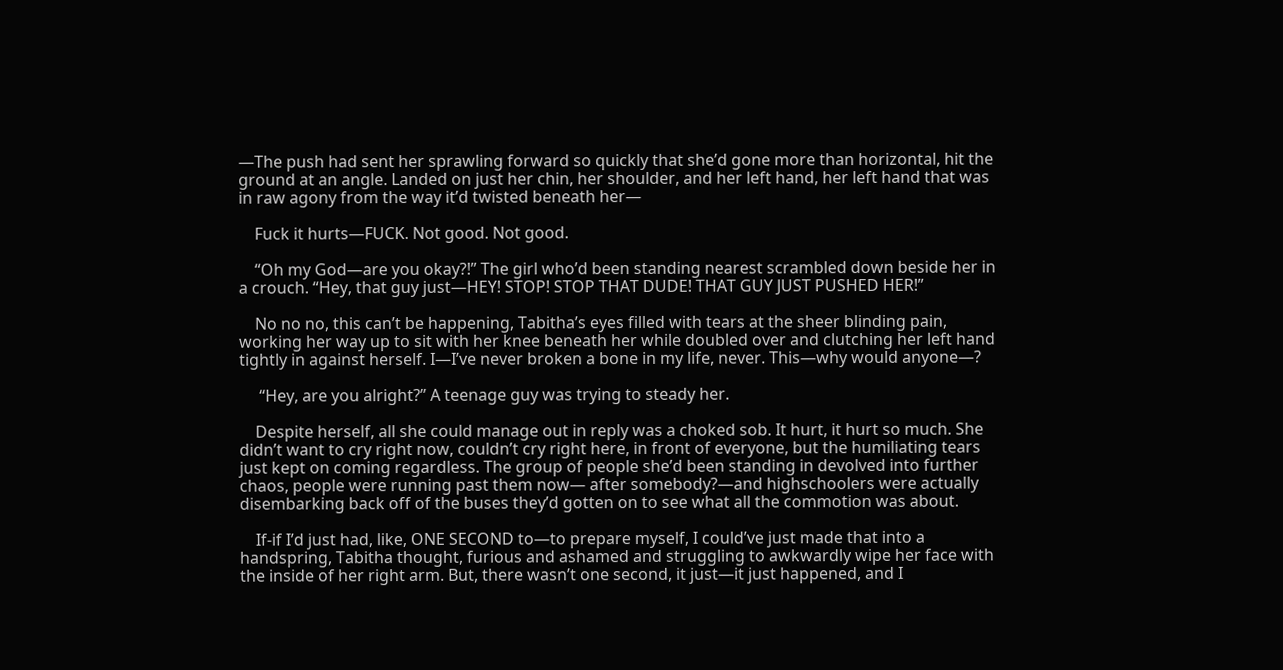—The push had sent her sprawling forward so quickly that she’d gone more than horizontal, hit the ground at an angle. Landed on just her chin, her shoulder, and her left hand, her left hand that was in raw agony from the way it’d twisted beneath her—

    Fuck it hurts—FUCK. Not good. Not good.

    “Oh my God—are you okay?!” The girl who’d been standing nearest scrambled down beside her in a crouch. “Hey, that guy just—HEY! STOP! STOP THAT DUDE! THAT GUY JUST PUSHED HER!”

    No no no, this can’t be happening, Tabitha’s eyes filled with tears at the sheer blinding pain, working her way up to sit with her knee beneath her while doubled over and clutching her left hand tightly in against herself. I—I’ve never broken a bone in my life, never. This—why would anyone—?

     “Hey, are you alright?” A teenage guy was trying to steady her.

    Despite herself, all she could manage out in reply was a choked sob. It hurt, it hurt so much. She didn’t want to cry right now, couldn’t cry right here, in front of everyone, but the humiliating tears just kept on coming regardless. The group of people she’d been standing in devolved into further chaos, people were running past them now— after somebody?—and highschoolers were actually disembarking back off of the buses they’d gotten on to see what all the commotion was about.

    If-if I’d just had, like, ONE SECOND to—to prepare myself, I could’ve just made that into a handspring, Tabitha thought, furious and ashamed and struggling to awkwardly wipe her face with the inside of her right arm. But, there wasn’t one second, it just—it just happened, and I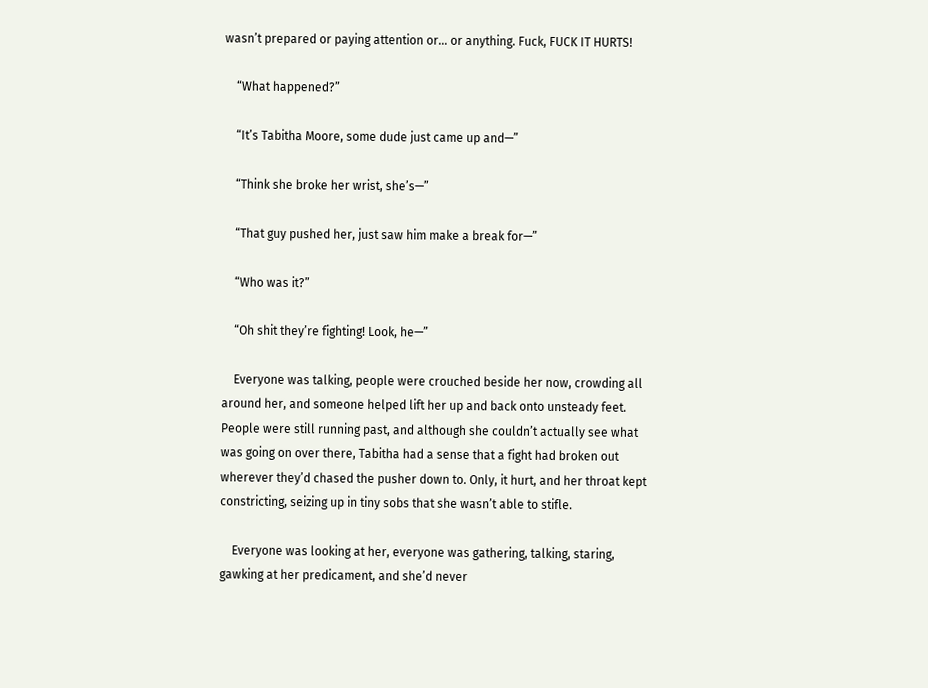wasn’t prepared or paying attention or… or anything. Fuck, FUCK IT HURTS!

    “What happened?”

    “It’s Tabitha Moore, some dude just came up and—”

    “Think she broke her wrist, she’s—”

    “That guy pushed her, just saw him make a break for—”

    “Who was it?”

    “Oh shit they’re fighting! Look, he—”

    Everyone was talking, people were crouched beside her now, crowding all around her, and someone helped lift her up and back onto unsteady feet. People were still running past, and although she couldn’t actually see what was going on over there, Tabitha had a sense that a fight had broken out wherever they’d chased the pusher down to. Only, it hurt, and her throat kept constricting, seizing up in tiny sobs that she wasn’t able to stifle.

    Everyone was looking at her, everyone was gathering, talking, staring, gawking at her predicament, and she’d never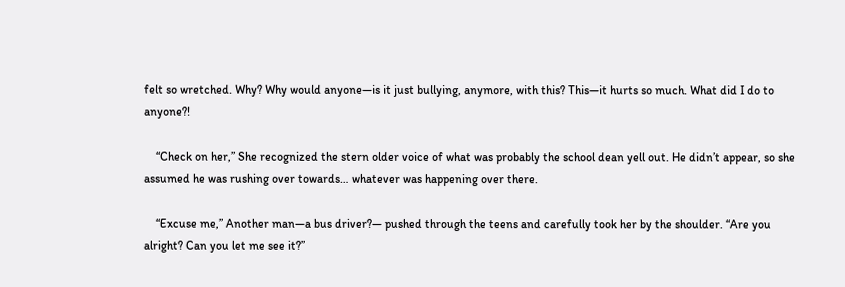felt so wretched. Why? Why would anyone—is it just bullying, anymore, with this? This—it hurts so much. What did I do to anyone?!

    “Check on her,” She recognized the stern older voice of what was probably the school dean yell out. He didn’t appear, so she assumed he was rushing over towards… whatever was happening over there.

    “Excuse me,” Another man—a bus driver?— pushed through the teens and carefully took her by the shoulder. “Are you alright? Can you let me see it?”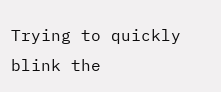Trying to quickly blink the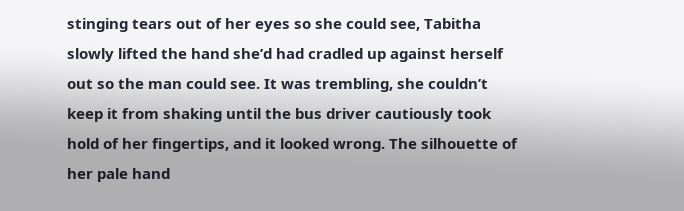stinging tears out of her eyes so she could see, Tabitha slowly lifted the hand she’d had cradled up against herself out so the man could see. It was trembling, she couldn’t keep it from shaking until the bus driver cautiously took hold of her fingertips, and it looked wrong. The silhouette of her pale hand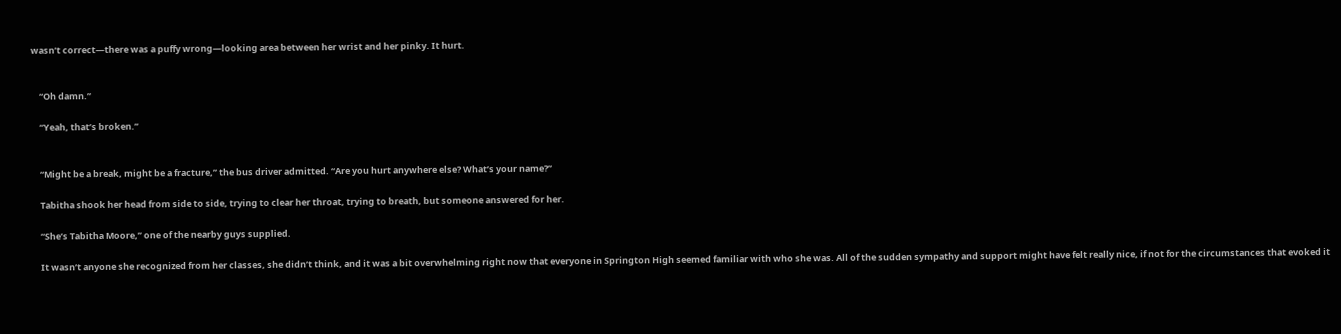wasn’t correct—there was a puffy wrong—looking area between her wrist and her pinky. It hurt.


    “Oh damn.”

    “Yeah, that’s broken.”


    “Might be a break, might be a fracture,” the bus driver admitted. “Are you hurt anywhere else? What’s your name?”

    Tabitha shook her head from side to side, trying to clear her throat, trying to breath, but someone answered for her.

    “She’s Tabitha Moore,” one of the nearby guys supplied.

    It wasn’t anyone she recognized from her classes, she didn’t think, and it was a bit overwhelming right now that everyone in Springton High seemed familiar with who she was. All of the sudden sympathy and support might have felt really nice, if not for the circumstances that evoked it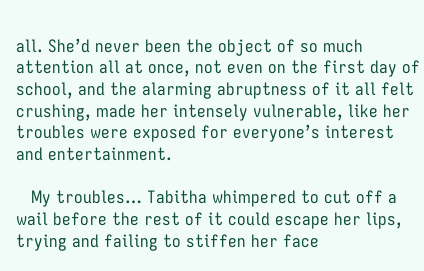all. She’d never been the object of so much attention all at once, not even on the first day of school, and the alarming abruptness of it all felt crushing, made her intensely vulnerable, like her troubles were exposed for everyone’s interest and entertainment.

   My troubles… Tabitha whimpered to cut off a wail before the rest of it could escape her lips, trying and failing to stiffen her face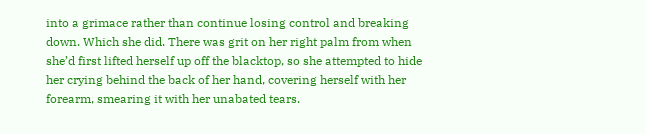into a grimace rather than continue losing control and breaking down. Which she did. There was grit on her right palm from when she’d first lifted herself up off the blacktop, so she attempted to hide her crying behind the back of her hand, covering herself with her forearm, smearing it with her unabated tears.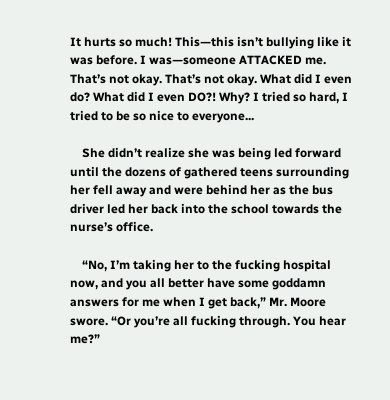It hurts so much! This—this isn’t bullying like it was before. I was—someone ATTACKED me. That’s not okay. That’s not okay. What did I even do? What did I even DO?! Why? I tried so hard, I tried to be so nice to everyone...

    She didn’t realize she was being led forward until the dozens of gathered teens surrounding her fell away and were behind her as the bus driver led her back into the school towards the nurse’s office.

    “No, I’m taking her to the fucking hospital now, and you all better have some goddamn answers for me when I get back,” Mr. Moore swore. “Or you’re all fucking through. You hear me?”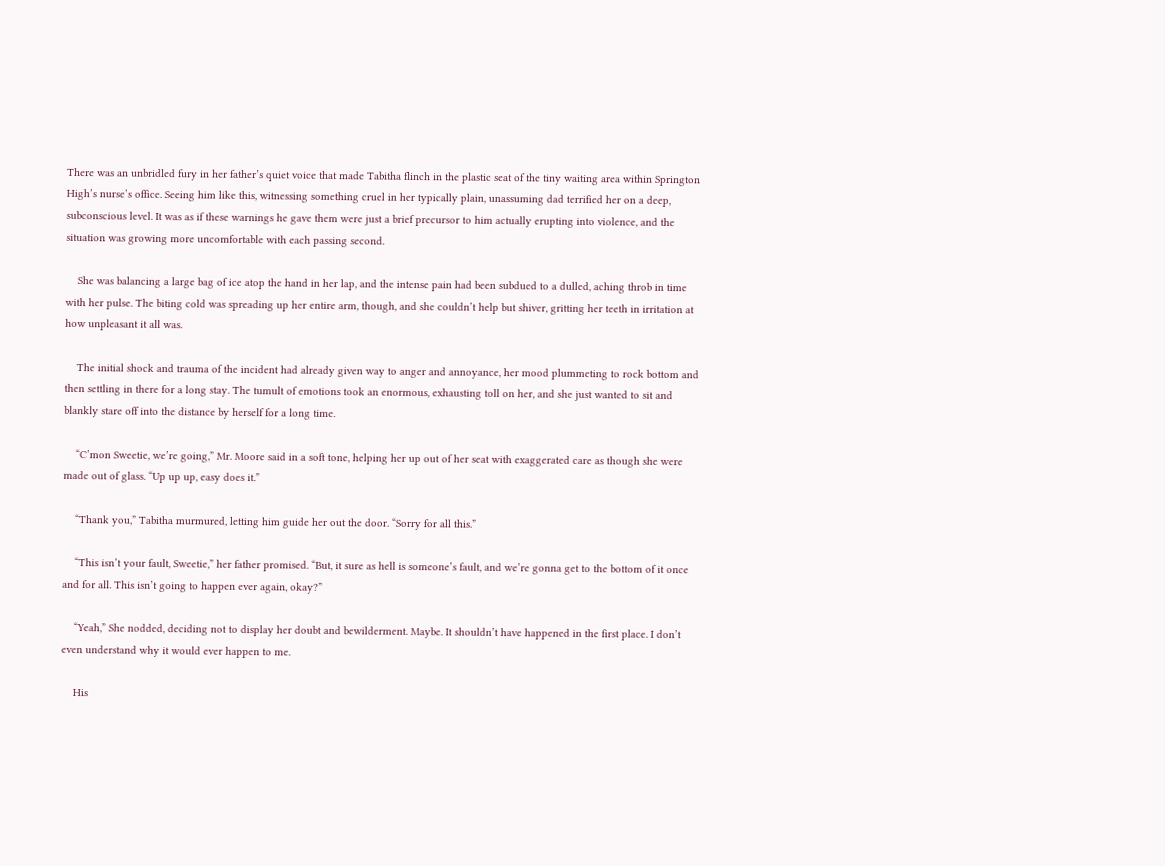There was an unbridled fury in her father’s quiet voice that made Tabitha flinch in the plastic seat of the tiny waiting area within Springton High’s nurse’s office. Seeing him like this, witnessing something cruel in her typically plain, unassuming dad terrified her on a deep, subconscious level. It was as if these warnings he gave them were just a brief precursor to him actually erupting into violence, and the situation was growing more uncomfortable with each passing second.

    She was balancing a large bag of ice atop the hand in her lap, and the intense pain had been subdued to a dulled, aching throb in time with her pulse. The biting cold was spreading up her entire arm, though, and she couldn’t help but shiver, gritting her teeth in irritation at how unpleasant it all was.

    The initial shock and trauma of the incident had already given way to anger and annoyance, her mood plummeting to rock bottom and then settling in there for a long stay. The tumult of emotions took an enormous, exhausting toll on her, and she just wanted to sit and blankly stare off into the distance by herself for a long time.

    “C’mon Sweetie, we’re going,” Mr. Moore said in a soft tone, helping her up out of her seat with exaggerated care as though she were made out of glass. “Up up up, easy does it.”

    “Thank you,” Tabitha murmured, letting him guide her out the door. “Sorry for all this.”

    “This isn’t your fault, Sweetie,” her father promised. “But, it sure as hell is someone’s fault, and we’re gonna get to the bottom of it once and for all. This isn’t going to happen ever again, okay?”

    “Yeah,” She nodded, deciding not to display her doubt and bewilderment. Maybe. It shouldn’t have happened in the first place. I don’t even understand why it would ever happen to me.

    His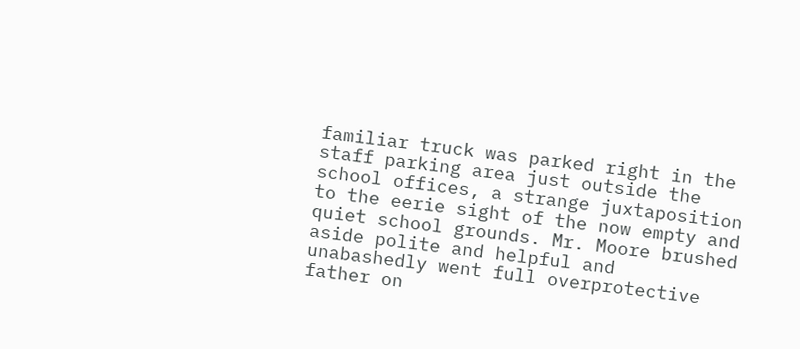familiar truck was parked right in the staff parking area just outside the school offices, a strange juxtaposition to the eerie sight of the now empty and quiet school grounds. Mr. Moore brushed aside polite and helpful and unabashedly went full overprotective father on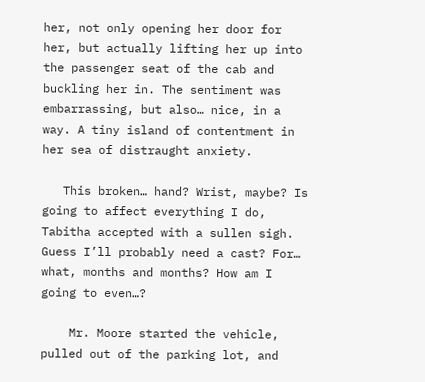her, not only opening her door for her, but actually lifting her up into the passenger seat of the cab and buckling her in. The sentiment was embarrassing, but also… nice, in a way. A tiny island of contentment in her sea of distraught anxiety.

   This broken… hand? Wrist, maybe? Is going to affect everything I do, Tabitha accepted with a sullen sigh. Guess I’ll probably need a cast? For… what, months and months? How am I going to even…?

    Mr. Moore started the vehicle, pulled out of the parking lot, and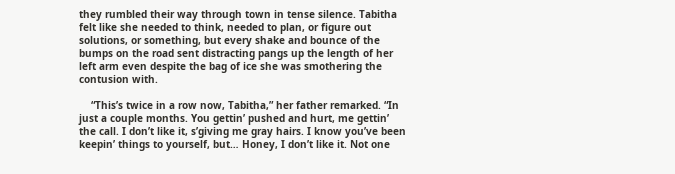they rumbled their way through town in tense silence. Tabitha felt like she needed to think, needed to plan, or figure out solutions, or something, but every shake and bounce of the bumps on the road sent distracting pangs up the length of her left arm even despite the bag of ice she was smothering the contusion with.

    “This’s twice in a row now, Tabitha,” her father remarked. “In just a couple months. You gettin’ pushed and hurt, me gettin’ the call. I don’t like it, s’giving me gray hairs. I know you’ve been keepin’ things to yourself, but… Honey, I don’t like it. Not one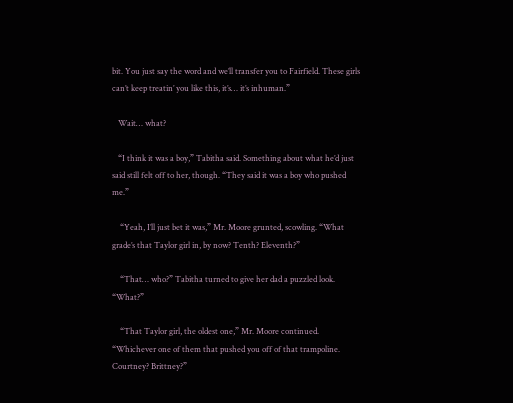bit. You just say the word and we’ll transfer you to Fairfield. These girls can’t keep treatin’ you like this, it’s… it’s inhuman.”

   Wait… what?

   “I think it was a boy,” Tabitha said. Something about what he’d just said still felt off to her, though. “They said it was a boy who pushed me.”

    “Yeah, I’ll just bet it was,” Mr. Moore grunted, scowling. “What grade’s that Taylor girl in, by now? Tenth? Eleventh?”

    “That… who?” Tabitha turned to give her dad a puzzled look. “What?”

    “That Taylor girl, the oldest one,” Mr. Moore continued. “Whichever one of them that pushed you off of that trampoline. Courtney? Brittney?”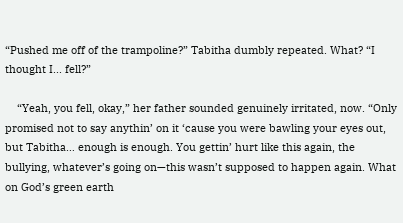“Pushed me off of the trampoline?” Tabitha dumbly repeated. What? “I thought I... fell?”

    “Yeah, you fell, okay,” her father sounded genuinely irritated, now. “Only promised not to say anythin’ on it ‘cause you were bawling your eyes out, but Tabitha… enough is enough. You gettin’ hurt like this again, the bullying, whatever’s going on—this wasn’t supposed to happen again. What on God’s green earth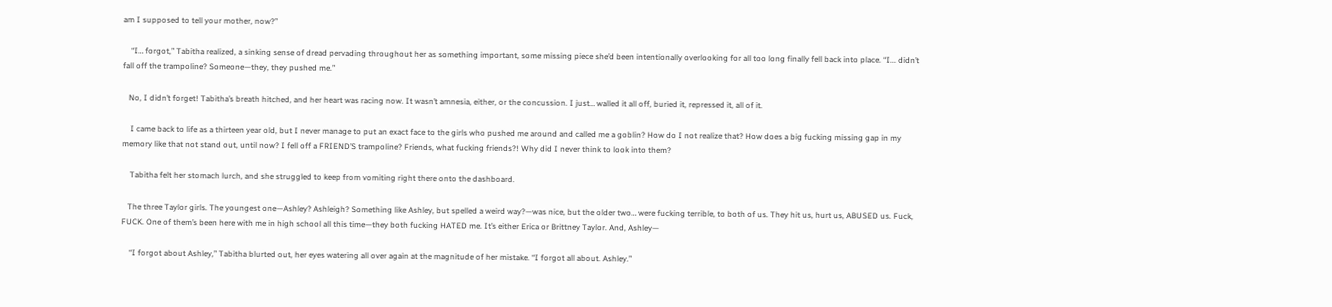am I supposed to tell your mother, now?”

    “I… forgot,” Tabitha realized, a sinking sense of dread pervading throughout her as something important, some missing piece she’d been intentionally overlooking for all too long finally fell back into place. “I... didn’t fall off the trampoline? Someone—they, they pushed me.”

   No, I didn’t forget! Tabitha’s breath hitched, and her heart was racing now. It wasn’t amnesia, either, or the concussion. I just… walled it all off, buried it, repressed it, all of it.

    I came back to life as a thirteen year old, but I never manage to put an exact face to the girls who pushed me around and called me a goblin? How do I not realize that? How does a big fucking missing gap in my memory like that not stand out, until now? I fell off a FRIEND’S trampoline? Friends, what fucking friends?! Why did I never think to look into them?

    Tabitha felt her stomach lurch, and she struggled to keep from vomiting right there onto the dashboard.

   The three Taylor girls. The youngest one—Ashley? Ashleigh? Something like Ashley, but spelled a weird way?—was nice, but the older two… were fucking terrible, to both of us. They hit us, hurt us, ABUSED us. Fuck, FUCK. One of them’s been here with me in high school all this time—they both fucking HATED me. It’s either Erica or Brittney Taylor. And, Ashley—

    “I forgot about Ashley,” Tabitha blurted out, her eyes watering all over again at the magnitude of her mistake. “I forgot all about. Ashley.”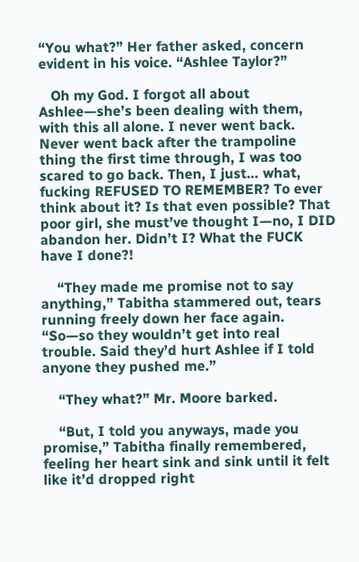“You what?” Her father asked, concern evident in his voice. “Ashlee Taylor?”

   Oh my God. I forgot all about Ashlee—she’s been dealing with them, with this all alone. I never went back. Never went back after the trampoline thing the first time through, I was too scared to go back. Then, I just… what, fucking REFUSED TO REMEMBER? To ever think about it? Is that even possible? That poor girl, she must’ve thought I—no, I DID abandon her. Didn’t I? What the FUCK have I done?!

    “They made me promise not to say anything,” Tabitha stammered out, tears running freely down her face again. “So—so they wouldn’t get into real trouble. Said they’d hurt Ashlee if I told anyone they pushed me.”

    “They what?” Mr. Moore barked.

    “But, I told you anyways, made you promise,” Tabitha finally remembered, feeling her heart sink and sink until it felt like it’d dropped right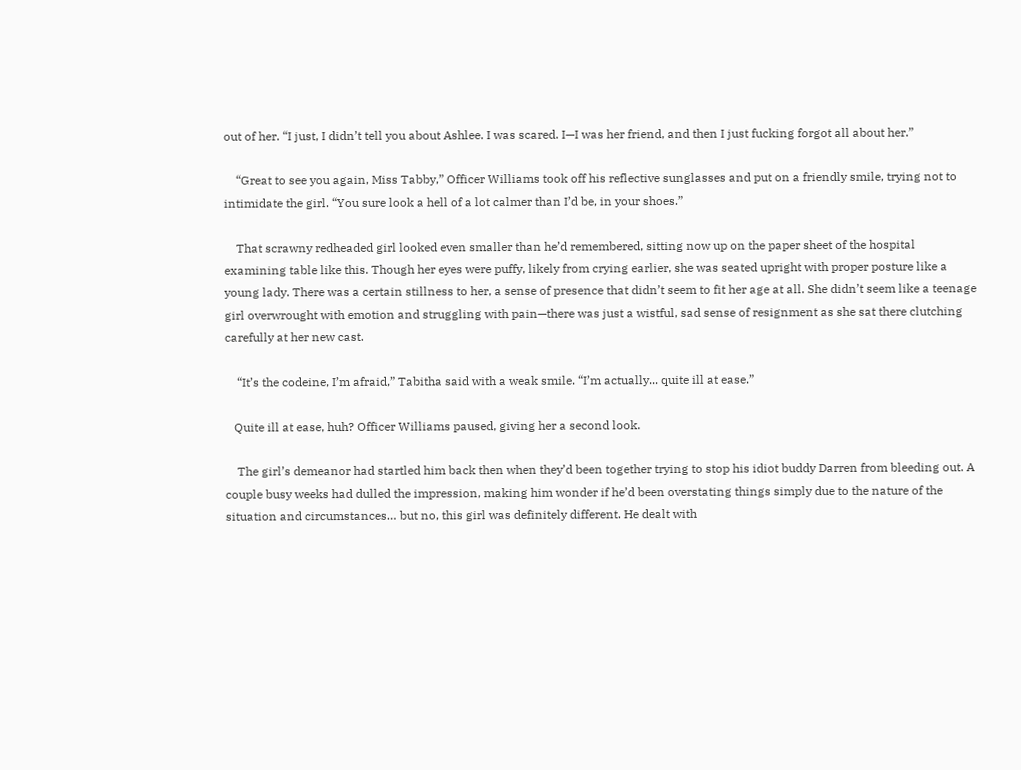out of her. “I just, I didn’t tell you about Ashlee. I was scared. I—I was her friend, and then I just fucking forgot all about her.”

    “Great to see you again, Miss Tabby,” Officer Williams took off his reflective sunglasses and put on a friendly smile, trying not to intimidate the girl. “You sure look a hell of a lot calmer than I’d be, in your shoes.”

    That scrawny redheaded girl looked even smaller than he’d remembered, sitting now up on the paper sheet of the hospital examining table like this. Though her eyes were puffy, likely from crying earlier, she was seated upright with proper posture like a young lady. There was a certain stillness to her, a sense of presence that didn’t seem to fit her age at all. She didn’t seem like a teenage girl overwrought with emotion and struggling with pain—there was just a wistful, sad sense of resignment as she sat there clutching carefully at her new cast.

    “It’s the codeine, I’m afraid,” Tabitha said with a weak smile. “I’m actually... quite ill at ease.”

   Quite ill at ease, huh? Officer Williams paused, giving her a second look.

    The girl’s demeanor had startled him back then when they’d been together trying to stop his idiot buddy Darren from bleeding out. A couple busy weeks had dulled the impression, making him wonder if he’d been overstating things simply due to the nature of the situation and circumstances… but no, this girl was definitely different. He dealt with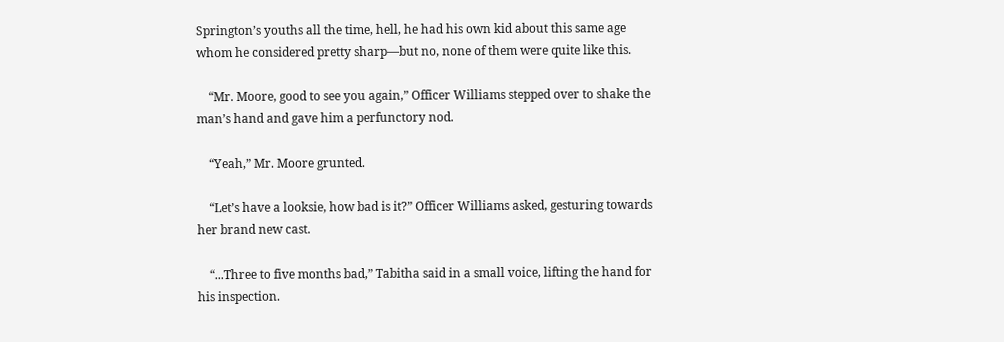Springton’s youths all the time, hell, he had his own kid about this same age whom he considered pretty sharp—but no, none of them were quite like this.

    “Mr. Moore, good to see you again,” Officer Williams stepped over to shake the man’s hand and gave him a perfunctory nod.

    “Yeah,” Mr. Moore grunted.

    “Let’s have a looksie, how bad is it?” Officer Williams asked, gesturing towards her brand new cast.

    “...Three to five months bad,” Tabitha said in a small voice, lifting the hand for his inspection.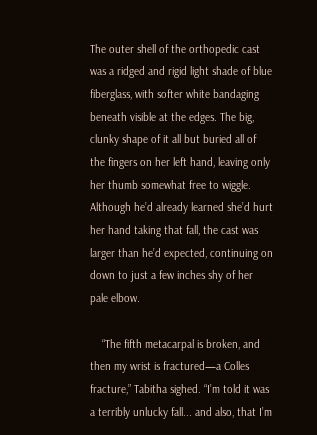The outer shell of the orthopedic cast was a ridged and rigid light shade of blue fiberglass, with softer white bandaging beneath visible at the edges. The big, clunky shape of it all but buried all of the fingers on her left hand, leaving only her thumb somewhat free to wiggle. Although he’d already learned she’d hurt her hand taking that fall, the cast was larger than he’d expected, continuing on down to just a few inches shy of her pale elbow.

    “The fifth metacarpal is broken, and then my wrist is fractured—a Colles fracture,” Tabitha sighed. “I’m told it was a terribly unlucky fall... and also, that I’m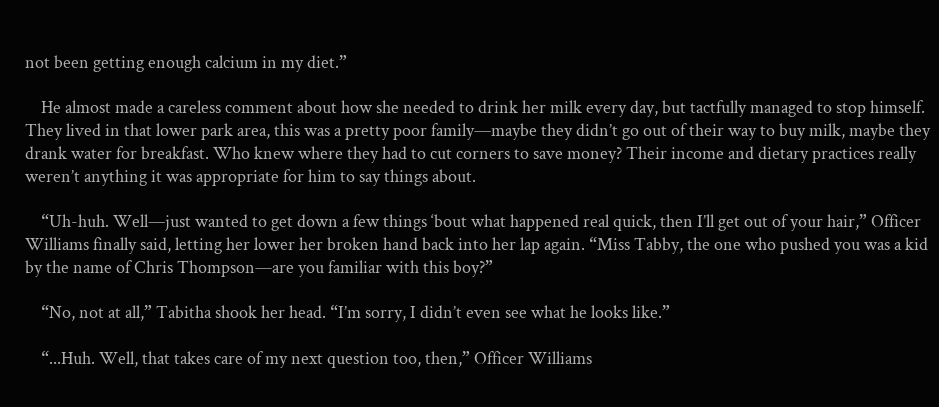not been getting enough calcium in my diet.”

    He almost made a careless comment about how she needed to drink her milk every day, but tactfully managed to stop himself. They lived in that lower park area, this was a pretty poor family—maybe they didn’t go out of their way to buy milk, maybe they drank water for breakfast. Who knew where they had to cut corners to save money? Their income and dietary practices really weren’t anything it was appropriate for him to say things about.

    “Uh-huh. Well—just wanted to get down a few things ‘bout what happened real quick, then I’ll get out of your hair,” Officer Williams finally said, letting her lower her broken hand back into her lap again. “Miss Tabby, the one who pushed you was a kid by the name of Chris Thompson—are you familiar with this boy?”

    “No, not at all,” Tabitha shook her head. “I’m sorry, I didn’t even see what he looks like.”

    “...Huh. Well, that takes care of my next question too, then,” Officer Williams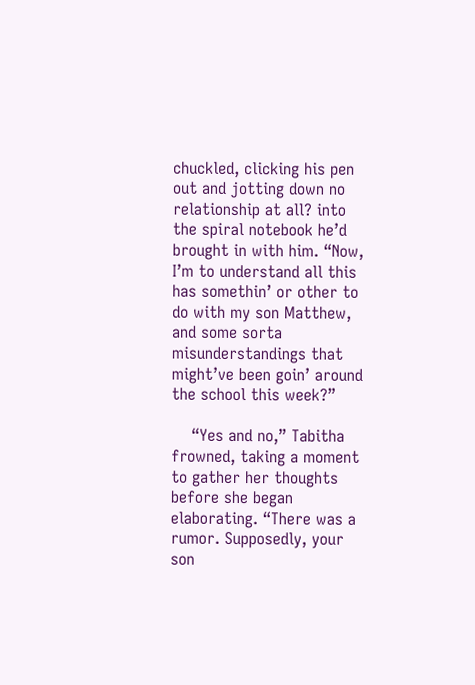chuckled, clicking his pen out and jotting down no relationship at all? into the spiral notebook he’d brought in with him. “Now, I’m to understand all this has somethin’ or other to do with my son Matthew, and some sorta misunderstandings that might’ve been goin’ around the school this week?”

    “Yes and no,” Tabitha frowned, taking a moment to gather her thoughts before she began elaborating. “There was a rumor. Supposedly, your son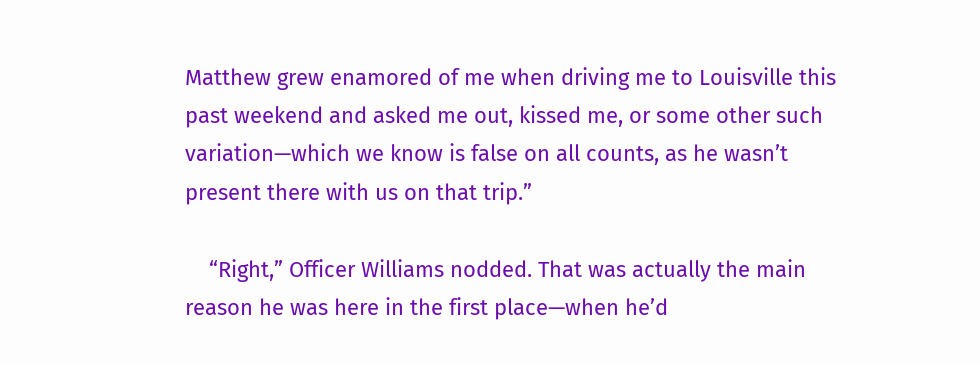Matthew grew enamored of me when driving me to Louisville this past weekend and asked me out, kissed me, or some other such variation—which we know is false on all counts, as he wasn’t present there with us on that trip.”

    “Right,” Officer Williams nodded. That was actually the main reason he was here in the first place—when he’d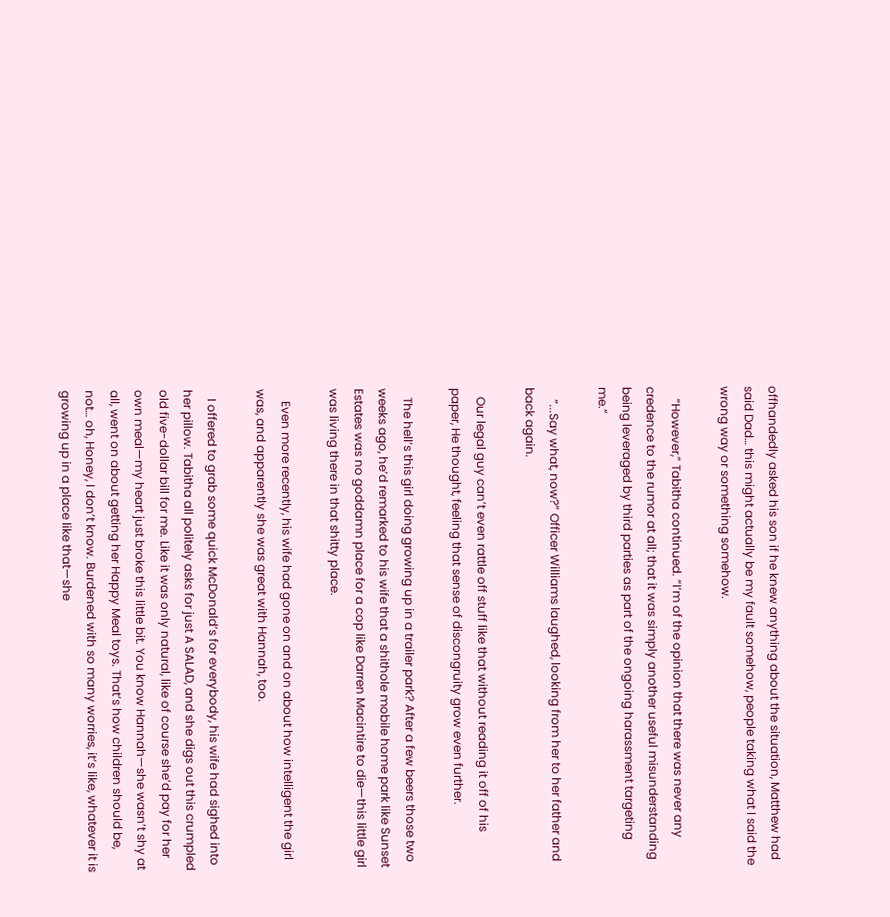offhandedly asked his son if he knew anything about the situation, Matthew had said Dad… this might actually be my fault somehow, people taking what I said the wrong way or something somehow.

    “However,” Tabitha continued. “I’m of the opinion that there was never any credence to the rumor at all; that it was simply another useful misunderstanding being leveraged by third parties as part of the ongoing harassment targeting me.”

    “...Say what, now?” Officer Williams laughed, looking from her to her father and back again.

   Our legal guy can’t even rattle off stuff like that without reading it off of his paper, He thought, feeling that sense of discongruity grow even further.

   The hell’s this girl doing growing up in a trailer park? After a few beers those two weeks ago, he’d remarked to his wife that a shithole mobile home park like Sunset Estates was no goddamn place for a cop like Darren Macintire to die—this little girl was living there in that shitty place.

    Even more recently, his wife had gone on and on about how intelligent the girl was, and apparently she was great with Hannah, too.

   I offered to grab some quick McDonald’s for everybody, his wife had sighed into her pillow. Tabitha all politely asks for just A SALAD, and she digs out this crumpled old five-dollar bill for me. Like it was only natural, like of course she’d pay for her own meal—my heart just broke this little bit. You know Hannah—she wasn’t shy at all, went on about getting her Happy Meal toys. That’s how children should be, not… oh, Honey, I don’t know. Burdened with so many worries, it’s like, whatever it is growing up in a place like that—she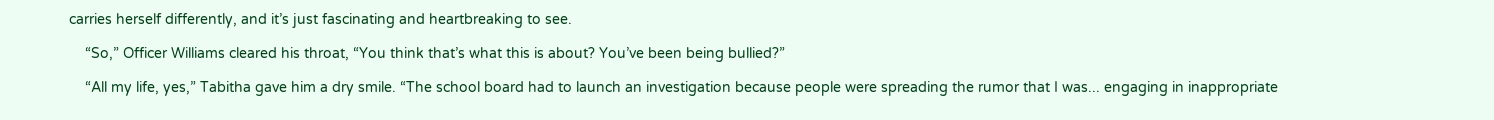carries herself differently, and it’s just fascinating and heartbreaking to see.

    “So,” Officer Williams cleared his throat, “You think that’s what this is about? You’ve been being bullied?”

    “All my life, yes,” Tabitha gave him a dry smile. “The school board had to launch an investigation because people were spreading the rumor that I was... engaging in inappropriate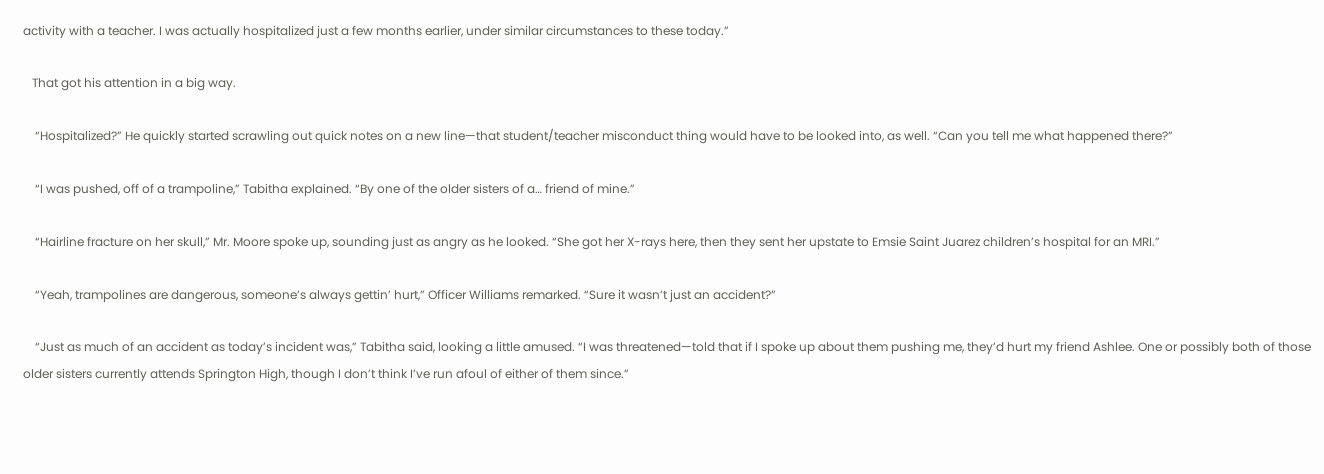activity with a teacher. I was actually hospitalized just a few months earlier, under similar circumstances to these today.”

   That got his attention in a big way.

    “Hospitalized?” He quickly started scrawling out quick notes on a new line—that student/teacher misconduct thing would have to be looked into, as well. “Can you tell me what happened there?”

    “I was pushed, off of a trampoline,” Tabitha explained. “By one of the older sisters of a… friend of mine.”

    “Hairline fracture on her skull,” Mr. Moore spoke up, sounding just as angry as he looked. “She got her X-rays here, then they sent her upstate to Emsie Saint Juarez children’s hospital for an MRI.”

    “Yeah, trampolines are dangerous, someone’s always gettin’ hurt,” Officer Williams remarked. “Sure it wasn’t just an accident?”

    “Just as much of an accident as today’s incident was,” Tabitha said, looking a little amused. “I was threatened—told that if I spoke up about them pushing me, they’d hurt my friend Ashlee. One or possibly both of those older sisters currently attends Springton High, though I don’t think I’ve run afoul of either of them since.”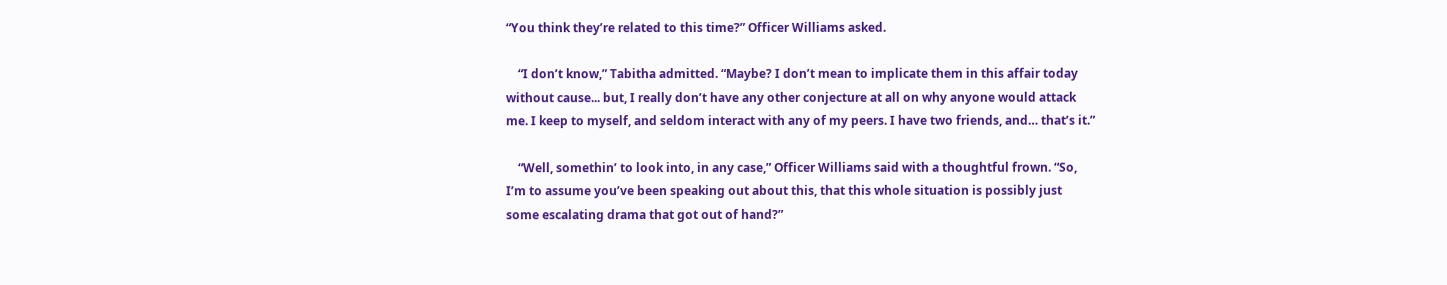“You think they’re related to this time?” Officer Williams asked.

    “I don’t know,” Tabitha admitted. “Maybe? I don’t mean to implicate them in this affair today without cause... but, I really don’t have any other conjecture at all on why anyone would attack me. I keep to myself, and seldom interact with any of my peers. I have two friends, and… that’s it.”

    “Well, somethin’ to look into, in any case,” Officer Williams said with a thoughtful frown. “So, I’m to assume you’ve been speaking out about this, that this whole situation is possibly just some escalating drama that got out of hand?”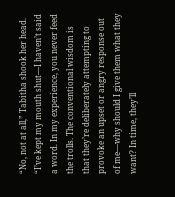“No, not at all,” Tabitha shook her head. “I’ve kept my mouth shut—I haven’t said a word. In my experience, you never feed the trolls. The conventional wisdom is that they’re deliberately attempting to provoke an upset or angry response out of me—why should I give them what they want? In time, they’ll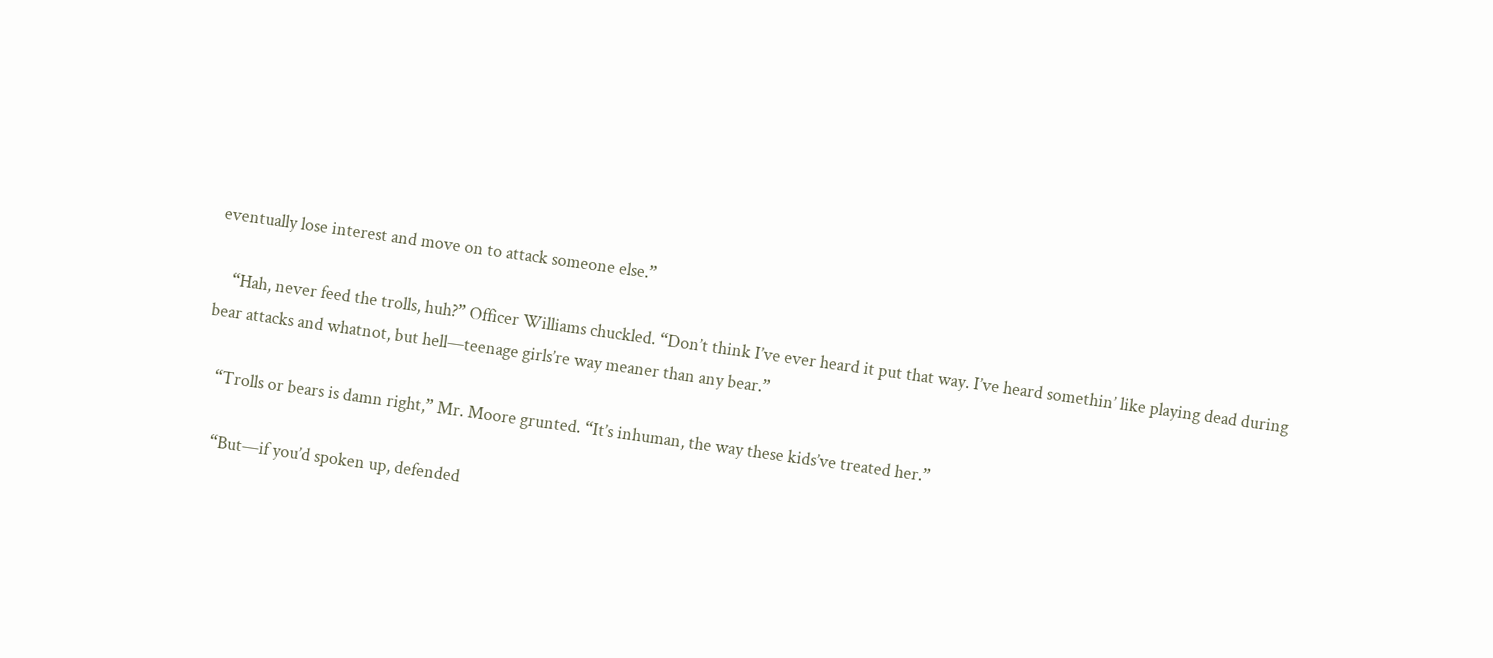eventually lose interest and move on to attack someone else.”

    “Hah, never feed the trolls, huh?” Officer Williams chuckled. “Don’t think I’ve ever heard it put that way. I’ve heard somethin’ like playing dead during bear attacks and whatnot, but hell—teenage girls’re way meaner than any bear.”

   “Trolls or bears is damn right,” Mr. Moore grunted. “It’s inhuman, the way these kids’ve treated her.”

    “But—if you’d spoken up, defended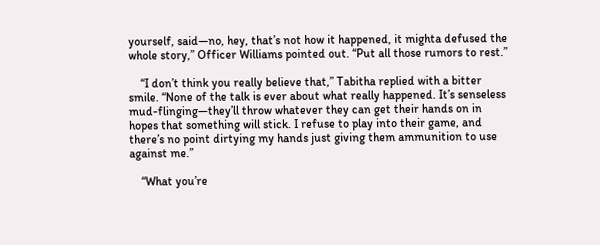yourself, said—no, hey, that’s not how it happened, it mighta defused the whole story,” Officer Williams pointed out. “Put all those rumors to rest.”

    “I don’t think you really believe that,” Tabitha replied with a bitter smile. “None of the talk is ever about what really happened. It’s senseless mud-flinging—they’ll throw whatever they can get their hands on in hopes that something will stick. I refuse to play into their game, and there’s no point dirtying my hands just giving them ammunition to use against me.”

    “What you’re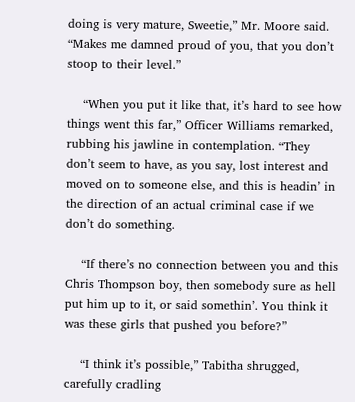doing is very mature, Sweetie,” Mr. Moore said. “Makes me damned proud of you, that you don’t stoop to their level.”

    “When you put it like that, it’s hard to see how things went this far,” Officer Williams remarked, rubbing his jawline in contemplation. “They don’t seem to have, as you say, lost interest and moved on to someone else, and this is headin’ in the direction of an actual criminal case if we don’t do something.

    “If there’s no connection between you and this Chris Thompson boy, then somebody sure as hell put him up to it, or said somethin’. You think it was these girls that pushed you before?”

    “I think it’s possible,” Tabitha shrugged, carefully cradling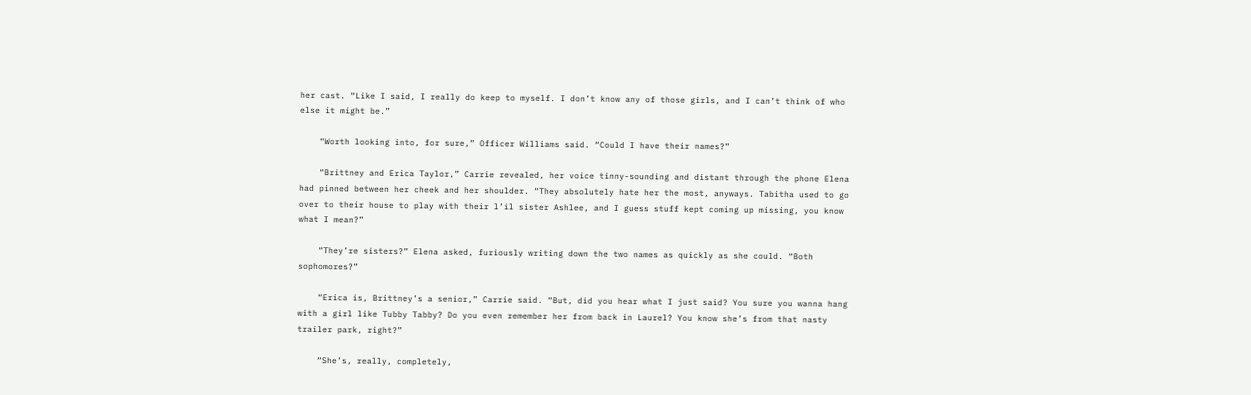her cast. “Like I said, I really do keep to myself. I don’t know any of those girls, and I can’t think of who else it might be.”

    “Worth looking into, for sure,” Officer Williams said. “Could I have their names?”

    “Brittney and Erica Taylor,” Carrie revealed, her voice tinny-sounding and distant through the phone Elena had pinned between her cheek and her shoulder. “They absolutely hate her the most, anyways. Tabitha used to go over to their house to play with their l’il sister Ashlee, and I guess stuff kept coming up missing, you know what I mean?”

    “They’re sisters?” Elena asked, furiously writing down the two names as quickly as she could. “Both sophomores?”

    “Erica is, Brittney’s a senior,” Carrie said. “But, did you hear what I just said? You sure you wanna hang with a girl like Tubby Tabby? Do you even remember her from back in Laurel? You know she’s from that nasty trailer park, right?”

    “She’s, really, completely,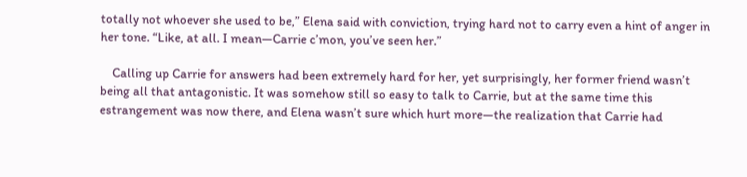totally not whoever she used to be,” Elena said with conviction, trying hard not to carry even a hint of anger in her tone. “Like, at all. I mean—Carrie c’mon, you’ve seen her.”

    Calling up Carrie for answers had been extremely hard for her, yet surprisingly, her former friend wasn’t being all that antagonistic. It was somehow still so easy to talk to Carrie, but at the same time this estrangement was now there, and Elena wasn’t sure which hurt more—the realization that Carrie had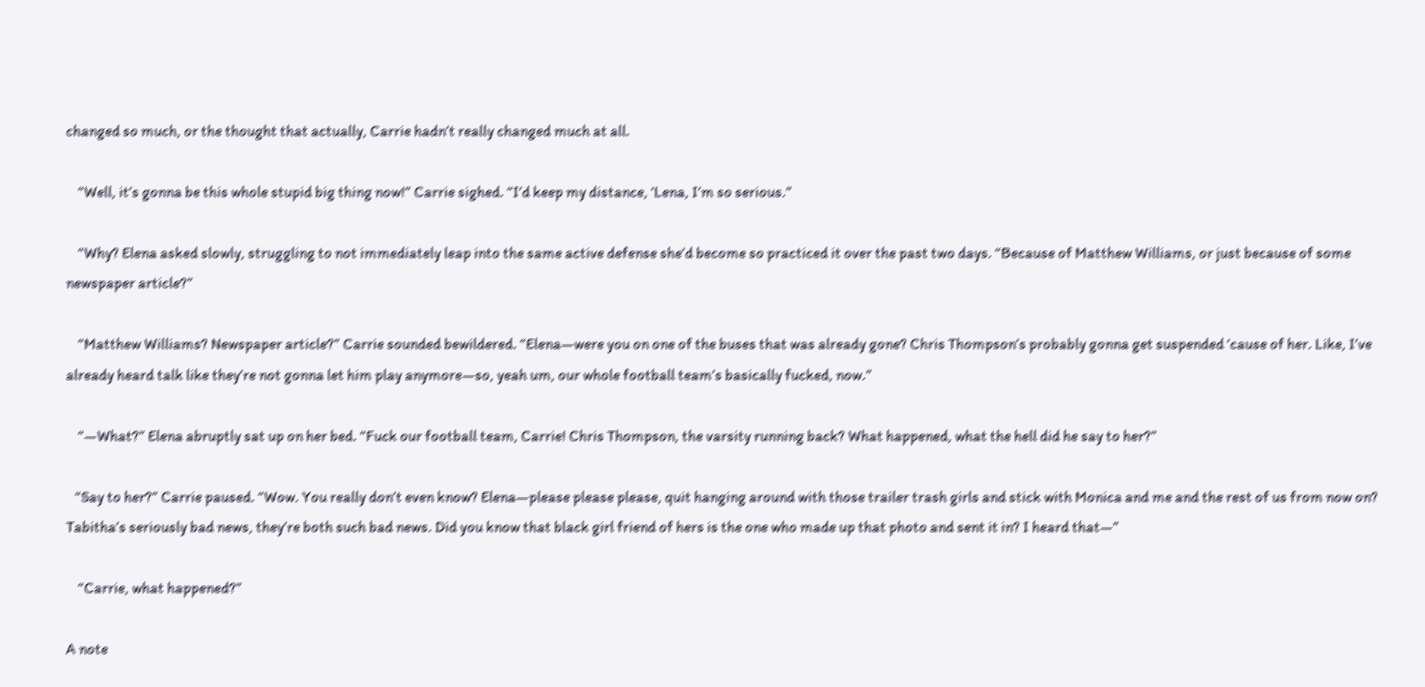changed so much, or the thought that actually, Carrie hadn’t really changed much at all.

    “Well, it’s gonna be this whole stupid big thing now!” Carrie sighed. “I’d keep my distance, ‘Lena, I’m so serious.”

    “Why? Elena asked slowly, struggling to not immediately leap into the same active defense she’d become so practiced it over the past two days. “Because of Matthew Williams, or just because of some newspaper article?”

    “Matthew Williams? Newspaper article?” Carrie sounded bewildered. “Elena—were you on one of the buses that was already gone? Chris Thompson’s probably gonna get suspended ‘cause of her. Like, I’ve already heard talk like they’re not gonna let him play anymore—so, yeah um, our whole football team’s basically fucked, now.”

    “—What?” Elena abruptly sat up on her bed. “Fuck our football team, Carrie! Chris Thompson, the varsity running back? What happened, what the hell did he say to her?”

   “Say to her?” Carrie paused. “Wow. You really don’t even know? Elena—please please please, quit hanging around with those trailer trash girls and stick with Monica and me and the rest of us from now on? Tabitha’s seriously bad news, they’re both such bad news. Did you know that black girl friend of hers is the one who made up that photo and sent it in? I heard that—”

    “Carrie, what happened?”

A note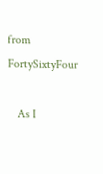from FortySixtyFour

   As I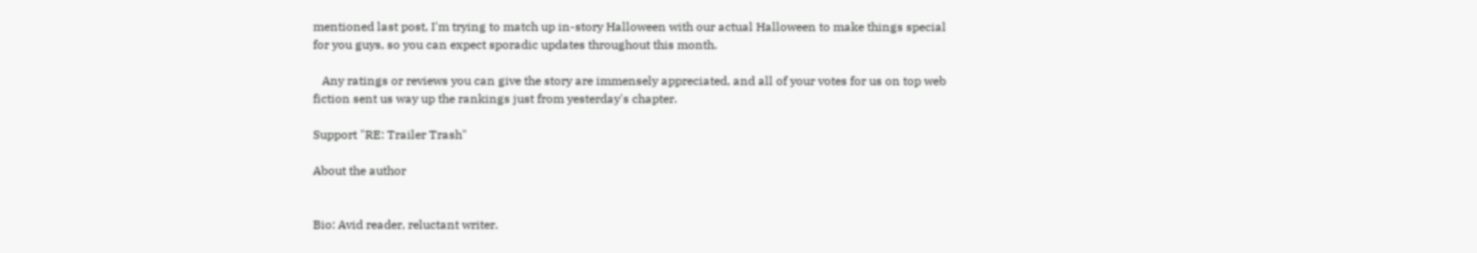mentioned last post, I'm trying to match up in-story Halloween with our actual Halloween to make things special for you guys, so you can expect sporadic updates throughout this month.

   Any ratings or reviews you can give the story are immensely appreciated, and all of your votes for us on top web fiction sent us way up the rankings just from yesterday's chapter.

Support "RE: Trailer Trash"

About the author


Bio: Avid reader, reluctant writer.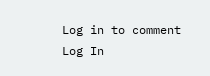Log in to comment
Log In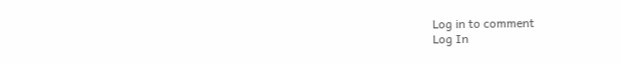Log in to comment
Log In